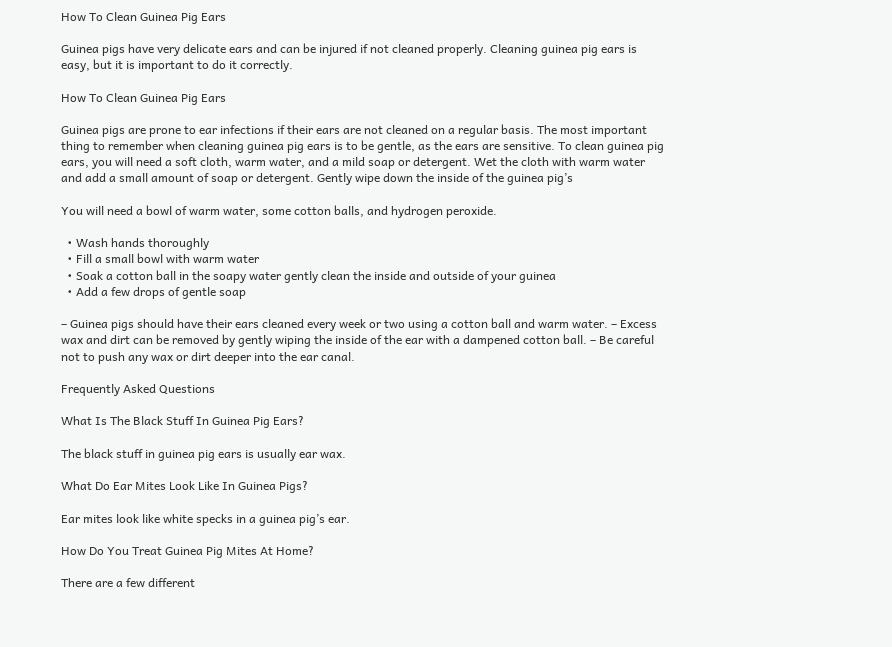How To Clean Guinea Pig Ears

Guinea pigs have very delicate ears and can be injured if not cleaned properly. Cleaning guinea pig ears is easy, but it is important to do it correctly.

How To Clean Guinea Pig Ears

Guinea pigs are prone to ear infections if their ears are not cleaned on a regular basis. The most important thing to remember when cleaning guinea pig ears is to be gentle, as the ears are sensitive. To clean guinea pig ears, you will need a soft cloth, warm water, and a mild soap or detergent. Wet the cloth with warm water and add a small amount of soap or detergent. Gently wipe down the inside of the guinea pig’s

You will need a bowl of warm water, some cotton balls, and hydrogen peroxide.

  • Wash hands thoroughly
  • Fill a small bowl with warm water
  • Soak a cotton ball in the soapy water gently clean the inside and outside of your guinea
  • Add a few drops of gentle soap

– Guinea pigs should have their ears cleaned every week or two using a cotton ball and warm water. – Excess wax and dirt can be removed by gently wiping the inside of the ear with a dampened cotton ball. – Be careful not to push any wax or dirt deeper into the ear canal.

Frequently Asked Questions

What Is The Black Stuff In Guinea Pig Ears?

The black stuff in guinea pig ears is usually ear wax.

What Do Ear Mites Look Like In Guinea Pigs?

Ear mites look like white specks in a guinea pig’s ear.

How Do You Treat Guinea Pig Mites At Home?

There are a few different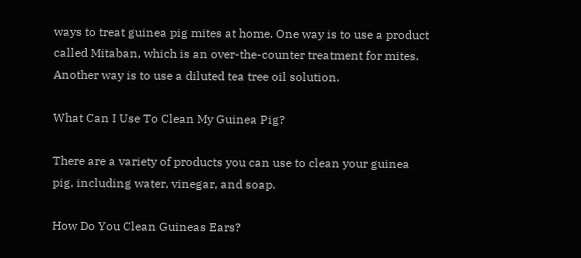ways to treat guinea pig mites at home. One way is to use a product called Mitaban, which is an over-the-counter treatment for mites. Another way is to use a diluted tea tree oil solution.

What Can I Use To Clean My Guinea Pig?

There are a variety of products you can use to clean your guinea pig, including water, vinegar, and soap.

How Do You Clean Guineas Ears?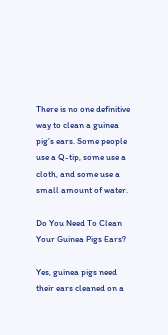There is no one definitive way to clean a guinea pig’s ears. Some people use a Q-tip, some use a cloth, and some use a small amount of water.

Do You Need To Clean Your Guinea Pigs Ears?

Yes, guinea pigs need their ears cleaned on a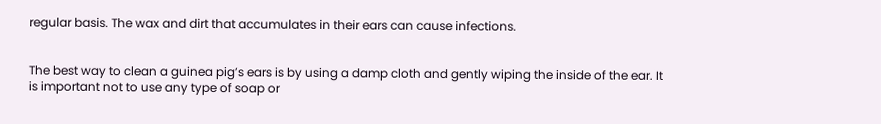regular basis. The wax and dirt that accumulates in their ears can cause infections.


The best way to clean a guinea pig’s ears is by using a damp cloth and gently wiping the inside of the ear. It is important not to use any type of soap or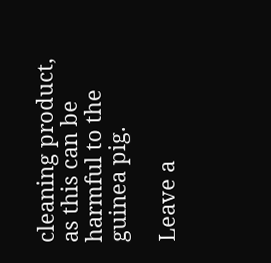cleaning product, as this can be harmful to the guinea pig.

Leave a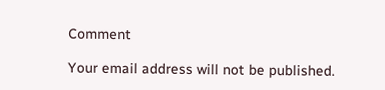Comment

Your email address will not be published.